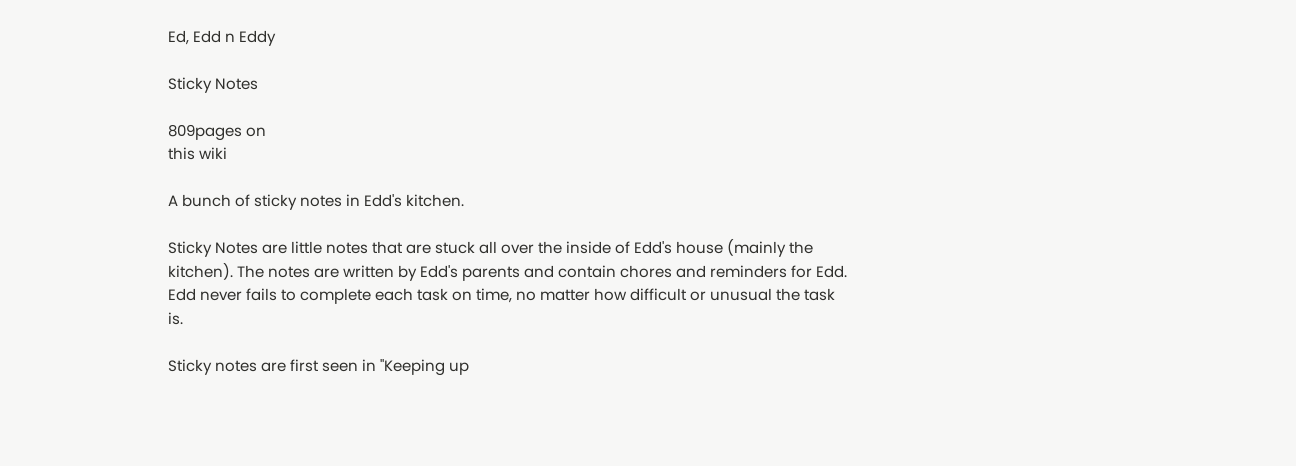Ed, Edd n Eddy

Sticky Notes

809pages on
this wiki

A bunch of sticky notes in Edd's kitchen.

Sticky Notes are little notes that are stuck all over the inside of Edd's house (mainly the kitchen). The notes are written by Edd's parents and contain chores and reminders for Edd. Edd never fails to complete each task on time, no matter how difficult or unusual the task is.

Sticky notes are first seen in "Keeping up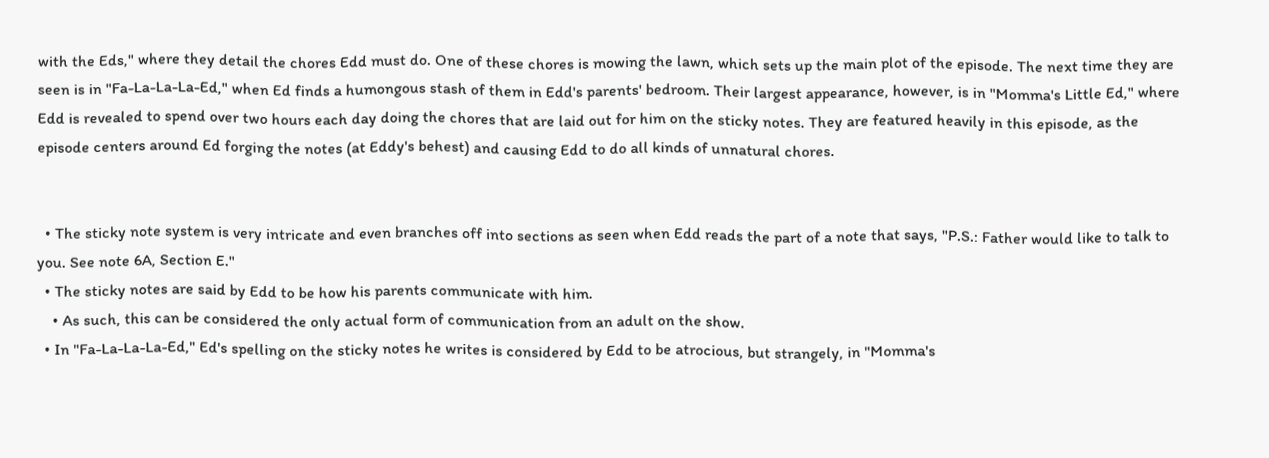with the Eds," where they detail the chores Edd must do. One of these chores is mowing the lawn, which sets up the main plot of the episode. The next time they are seen is in "Fa-La-La-La-Ed," when Ed finds a humongous stash of them in Edd's parents' bedroom. Their largest appearance, however, is in "Momma's Little Ed," where Edd is revealed to spend over two hours each day doing the chores that are laid out for him on the sticky notes. They are featured heavily in this episode, as the episode centers around Ed forging the notes (at Eddy's behest) and causing Edd to do all kinds of unnatural chores.


  • The sticky note system is very intricate and even branches off into sections as seen when Edd reads the part of a note that says, "P.S.: Father would like to talk to you. See note 6A, Section E."
  • The sticky notes are said by Edd to be how his parents communicate with him.
    • As such, this can be considered the only actual form of communication from an adult on the show.
  • In "Fa-La-La-La-Ed," Ed's spelling on the sticky notes he writes is considered by Edd to be atrocious, but strangely, in "Momma's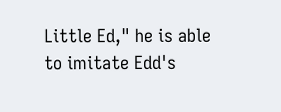Little Ed," he is able to imitate Edd's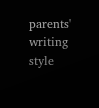parents' writing style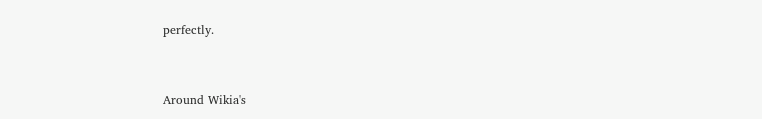perfectly.


Around Wikia's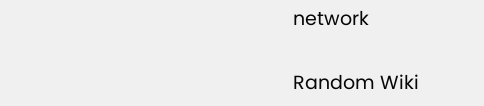network

Random Wiki